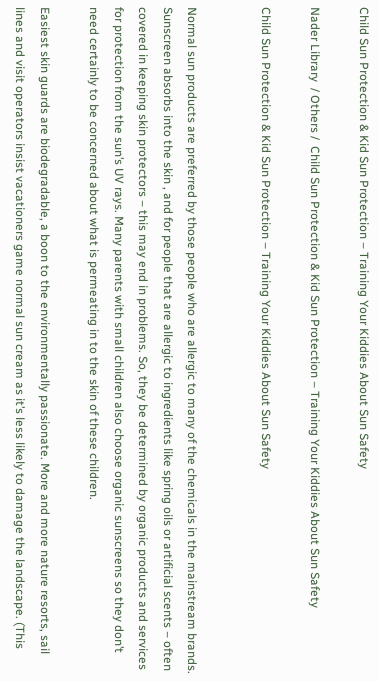Child Sun Protection & Kid Sun Protection – Training Your Kiddies About Sun Safety

Nader Library  / Others /  Child Sun Protection & Kid Sun Protection – Training Your Kiddies About Sun Safety

Child Sun Protection & Kid Sun Protection – Training Your Kiddies About Sun Safety


Normal sun products are preferred by those people who are allergic to many of the chemicals in the mainstream brands. Sunscreen absorbs into the skin , and for people that are allergic to ingredients like spring oils or artificial scents – often covered in keeping skin protectors – this may end in problems. So, they be determined by organic products and services for protection from the sun’s UV rays. Many parents with small children also choose organic sunscreens so they don’t need certainly to be concerned about what is permeating in to the skin of these children.

Easiest skin guards are biodegradable, a boon to the environmentally passionate. More and more nature resorts, sail lines and visit operators insist vacationers game normal sun cream as it’s less likely to damage the landscape. (This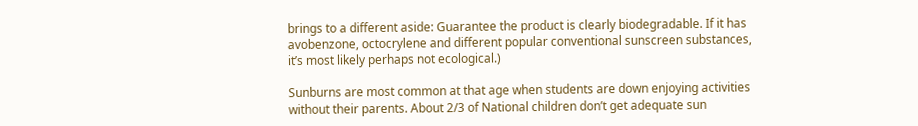brings to a different aside: Guarantee the product is clearly biodegradable. If it has avobenzone, octocrylene and different popular conventional sunscreen substances, it’s most likely perhaps not ecological.)

Sunburns are most common at that age when students are down enjoying activities without their parents. About 2/3 of National children don’t get adequate sun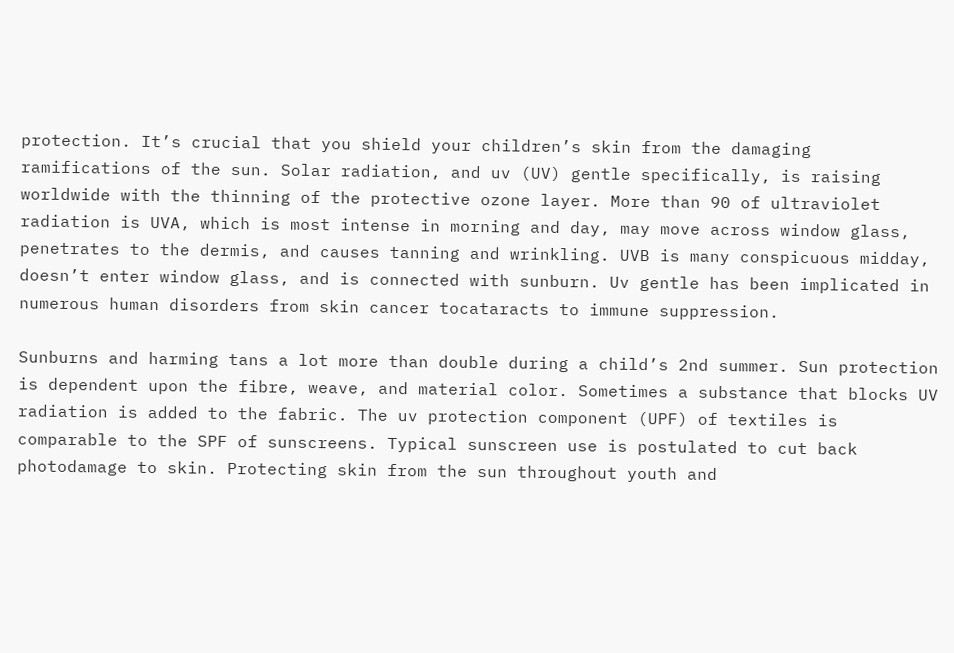protection. It’s crucial that you shield your children’s skin from the damaging ramifications of the sun. Solar radiation, and uv (UV) gentle specifically, is raising worldwide with the thinning of the protective ozone layer. More than 90 of ultraviolet radiation is UVA, which is most intense in morning and day, may move across window glass, penetrates to the dermis, and causes tanning and wrinkling. UVB is many conspicuous midday, doesn’t enter window glass, and is connected with sunburn. Uv gentle has been implicated in numerous human disorders from skin cancer tocataracts to immune suppression.

Sunburns and harming tans a lot more than double during a child’s 2nd summer. Sun protection is dependent upon the fibre, weave, and material color. Sometimes a substance that blocks UV radiation is added to the fabric. The uv protection component (UPF) of textiles is comparable to the SPF of sunscreens. Typical sunscreen use is postulated to cut back photodamage to skin. Protecting skin from the sun throughout youth and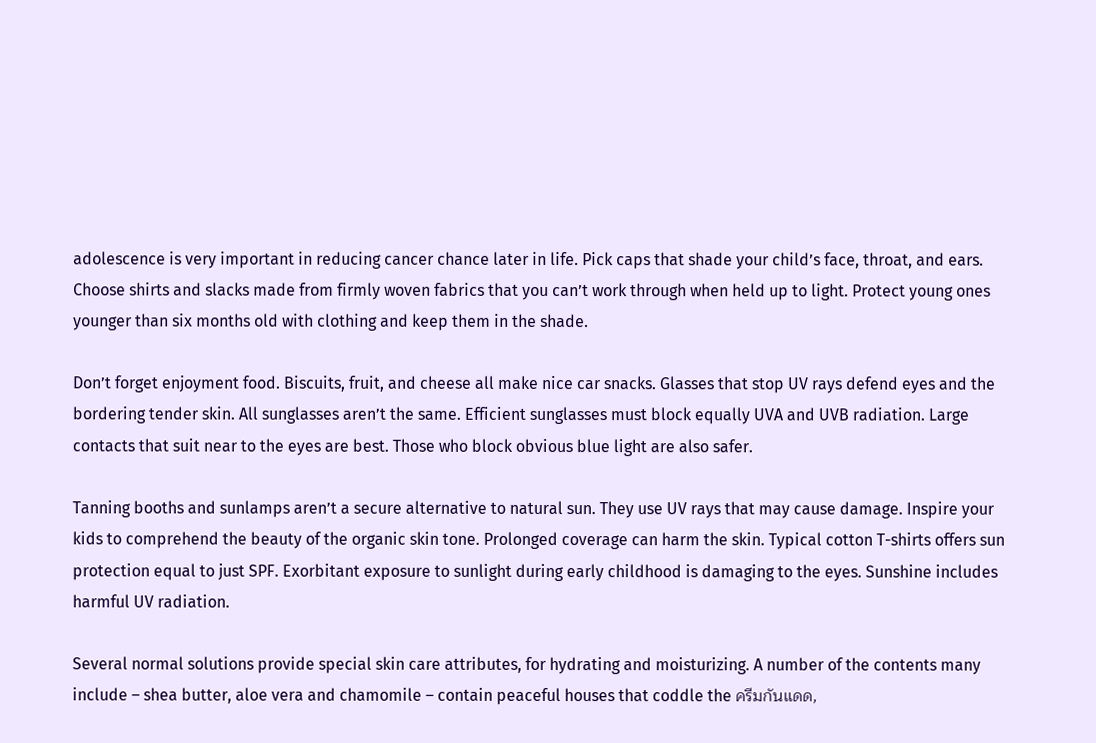adolescence is very important in reducing cancer chance later in life. Pick caps that shade your child’s face, throat, and ears. Choose shirts and slacks made from firmly woven fabrics that you can’t work through when held up to light. Protect young ones younger than six months old with clothing and keep them in the shade.

Don’t forget enjoyment food. Biscuits, fruit, and cheese all make nice car snacks. Glasses that stop UV rays defend eyes and the bordering tender skin. All sunglasses aren’t the same. Efficient sunglasses must block equally UVA and UVB radiation. Large contacts that suit near to the eyes are best. Those who block obvious blue light are also safer.

Tanning booths and sunlamps aren’t a secure alternative to natural sun. They use UV rays that may cause damage. Inspire your kids to comprehend the beauty of the organic skin tone. Prolonged coverage can harm the skin. Typical cotton T-shirts offers sun protection equal to just SPF. Exorbitant exposure to sunlight during early childhood is damaging to the eyes. Sunshine includes harmful UV radiation.

Several normal solutions provide special skin care attributes, for hydrating and moisturizing. A number of the contents many include – shea butter, aloe vera and chamomile – contain peaceful houses that coddle the ครีมกันแดด,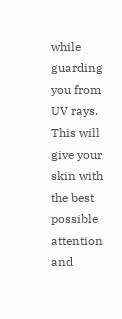while guarding you from UV rays. This will give your skin with the best possible attention and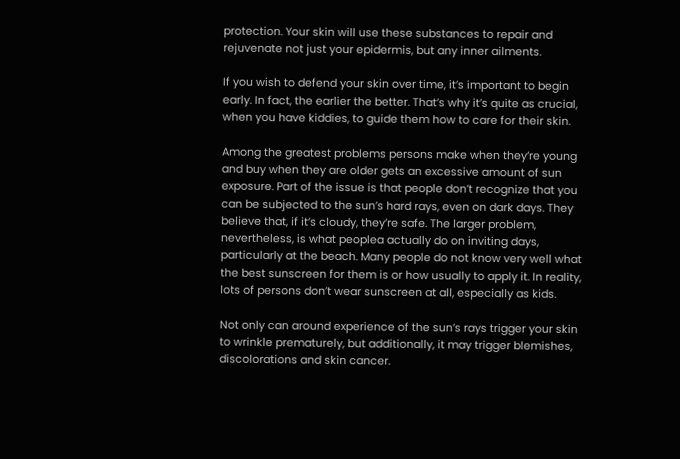protection. Your skin will use these substances to repair and rejuvenate not just your epidermis, but any inner ailments.

If you wish to defend your skin over time, it’s important to begin early. In fact, the earlier the better. That’s why it’s quite as crucial, when you have kiddies, to guide them how to care for their skin.

Among the greatest problems persons make when they’re young and buy when they are older gets an excessive amount of sun exposure. Part of the issue is that people don’t recognize that you can be subjected to the sun’s hard rays, even on dark days. They believe that, if it’s cloudy, they’re safe. The larger problem, nevertheless, is what peoplea actually do on inviting days, particularly at the beach. Many people do not know very well what the best sunscreen for them is or how usually to apply it. In reality, lots of persons don’t wear sunscreen at all, especially as kids.

Not only can around experience of the sun’s rays trigger your skin to wrinkle prematurely, but additionally, it may trigger blemishes, discolorations and skin cancer.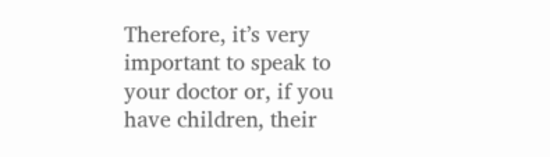Therefore, it’s very important to speak to your doctor or, if you have children, their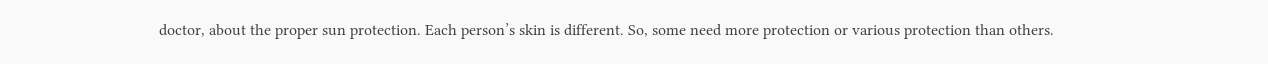doctor, about the proper sun protection. Each person’s skin is different. So, some need more protection or various protection than others.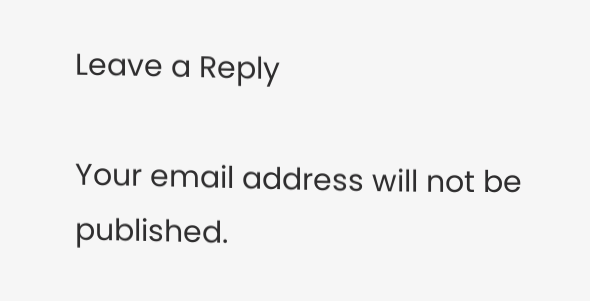Leave a Reply

Your email address will not be published.